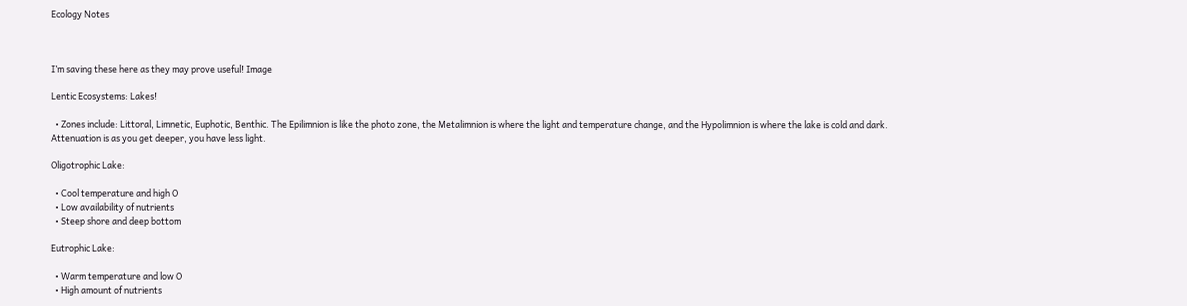Ecology Notes



I’m saving these here as they may prove useful! Image

Lentic Ecosystems: Lakes!

  • Zones include: Littoral, Limnetic, Euphotic, Benthic. The Epilimnion is like the photo zone, the Metalimnion is where the light and temperature change, and the Hypolimnion is where the lake is cold and dark. Attenuation is as you get deeper, you have less light.

Oligotrophic Lake:

  • Cool temperature and high O
  • Low availability of nutrients
  • Steep shore and deep bottom

Eutrophic Lake:

  • Warm temperature and low O
  • High amount of nutrients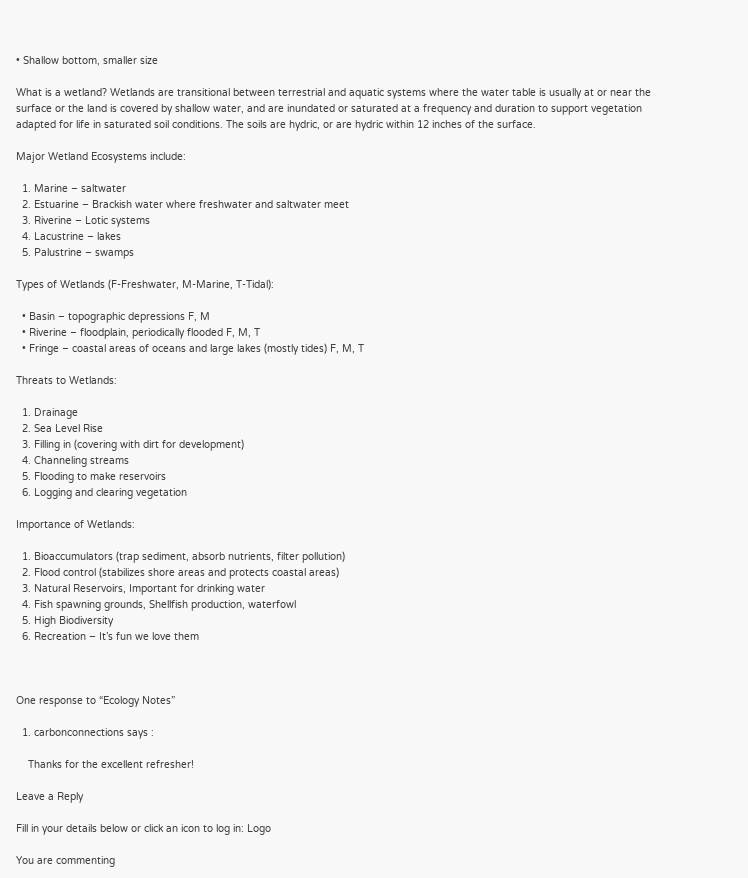• Shallow bottom, smaller size

What is a wetland? Wetlands are transitional between terrestrial and aquatic systems where the water table is usually at or near the surface or the land is covered by shallow water, and are inundated or saturated at a frequency and duration to support vegetation adapted for life in saturated soil conditions. The soils are hydric, or are hydric within 12 inches of the surface.

Major Wetland Ecosystems include:

  1. Marine – saltwater
  2. Estuarine – Brackish water where freshwater and saltwater meet
  3. Riverine – Lotic systems
  4. Lacustrine – lakes
  5. Palustrine – swamps

Types of Wetlands (F-Freshwater, M-Marine, T-Tidal):

  • Basin – topographic depressions F, M
  • Riverine – floodplain, periodically flooded F, M, T
  • Fringe – coastal areas of oceans and large lakes (mostly tides) F, M, T

Threats to Wetlands:

  1. Drainage
  2. Sea Level Rise
  3. Filling in (covering with dirt for development)
  4. Channeling streams
  5. Flooding to make reservoirs
  6. Logging and clearing vegetation

Importance of Wetlands:

  1. Bioaccumulators (trap sediment, absorb nutrients, filter pollution)
  2. Flood control (stabilizes shore areas and protects coastal areas)
  3. Natural Reservoirs, Important for drinking water
  4. Fish spawning grounds, Shellfish production, waterfowl
  5. High Biodiversity
  6. Recreation – It’s fun we love them



One response to “Ecology Notes”

  1. carbonconnections says :

    Thanks for the excellent refresher!

Leave a Reply

Fill in your details below or click an icon to log in: Logo

You are commenting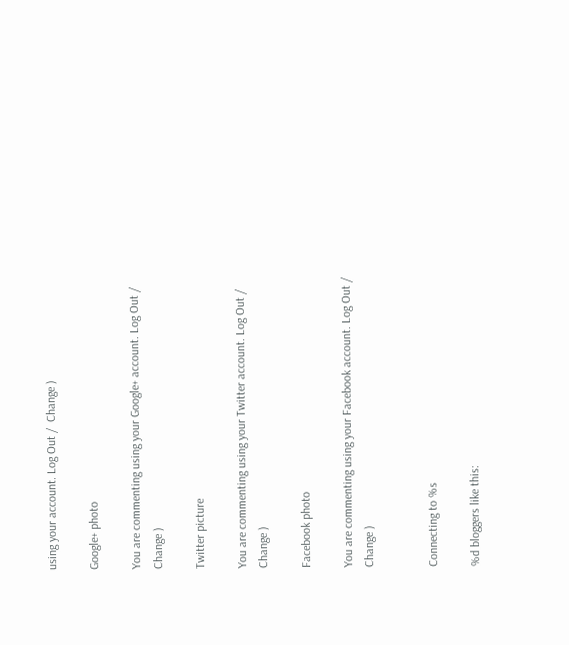using your account. Log Out /  Change )

Google+ photo

You are commenting using your Google+ account. Log Out /  Change )

Twitter picture

You are commenting using your Twitter account. Log Out /  Change )

Facebook photo

You are commenting using your Facebook account. Log Out /  Change )


Connecting to %s

%d bloggers like this: